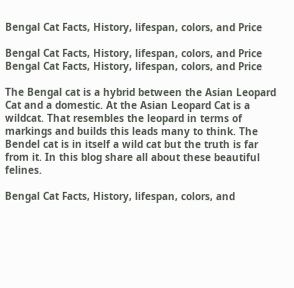Bengal Cat Facts, History, lifespan, colors, and Price

Bengal Cat Facts, History, lifespan, colors, and Price
Bengal Cat Facts, History, lifespan, colors, and Price

The Bengal cat is a hybrid between the Asian Leopard Cat and a domestic. At the Asian Leopard Cat is a wildcat. That resembles the leopard in terms of markings and builds this leads many to think. The Bendel cat is in itself a wild cat but the truth is far from it. In this blog share all about these beautiful felines.

Bengal Cat Facts, History, lifespan, colors, and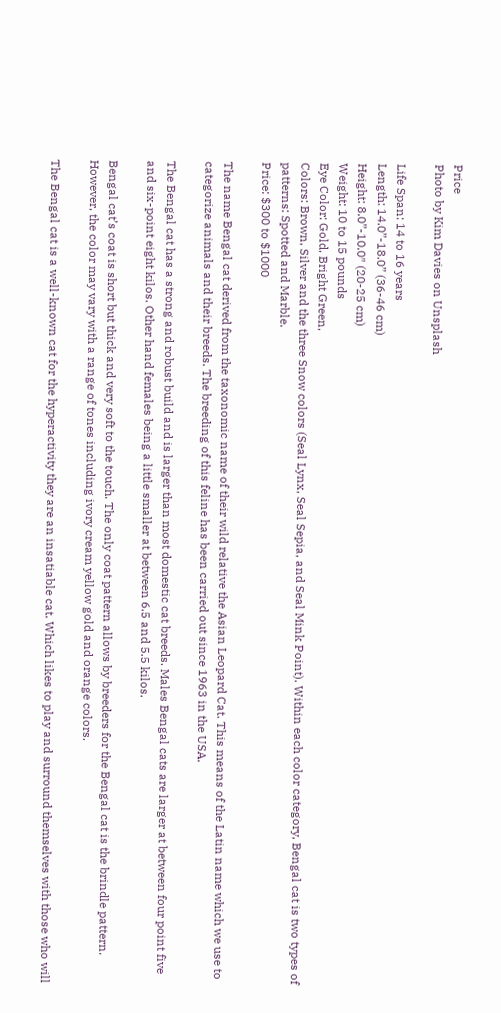Price
Photo by Kim Davies on Unsplash

Life Span: 14 to 16 years
Length: 14.0”-18.0” (36-46 cm)
Height: 8.0”-10.0″ (20-25 cm)
Weight: 10 to 15 pounds
Eye Color: Gold, Bright Green,
Colors: Brown, Silver and the three Snow colors (Seal Lynx, Seal Sepia, and Seal Mink Point). Within each color category, Bengal cat is two types of patterns: Spotted and Marble.
Price: $300 to $1000

The name Bengal cat derived from the taxonomic name of their wild relative the Asian Leopard Cat. This means of the Latin name which we use to categorize animals and their breeds. The breeding of this feline has been carried out since 1963 in the USA.

The Bengal cat has a strong and robust build and is larger than most domestic cat breeds. Males Bengal cats are larger at between four point five and six-point eight kilos. Other hand females being a little smaller at between 6.5 and 5.5 kilos.

Bengal cat’s coat is short but thick and very soft to the touch. The only coat pattern allows by breeders for the Bengal cat is the brindle pattern. However, the color may vary with a range of tones including ivory cream yellow gold and orange colors.

The Bengal cat is a well-known cat for the hyperactivity they are an insatiable cat. Which likes to play and surround themselves with those who will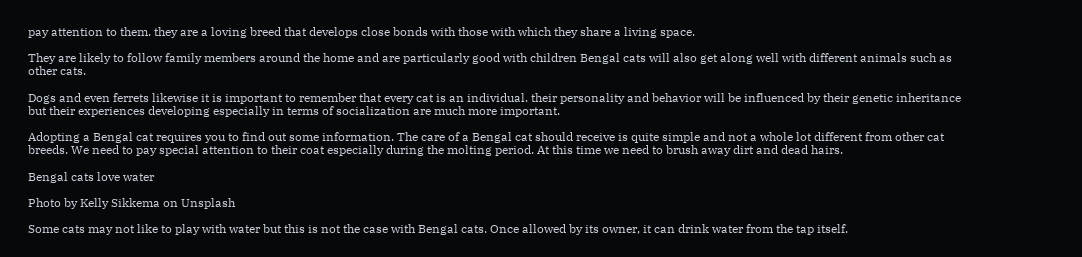pay attention to them. they are a loving breed that develops close bonds with those with which they share a living space.

They are likely to follow family members around the home and are particularly good with children Bengal cats will also get along well with different animals such as other cats.

Dogs and even ferrets likewise it is important to remember that every cat is an individual. their personality and behavior will be influenced by their genetic inheritance but their experiences developing especially in terms of socialization are much more important.

Adopting a Bengal cat requires you to find out some information. The care of a Bengal cat should receive is quite simple and not a whole lot different from other cat breeds. We need to pay special attention to their coat especially during the molting period. At this time we need to brush away dirt and dead hairs.

Bengal cats love water

Photo by Kelly Sikkema on Unsplash

Some cats may not like to play with water but this is not the case with Bengal cats. Once allowed by its owner, it can drink water from the tap itself.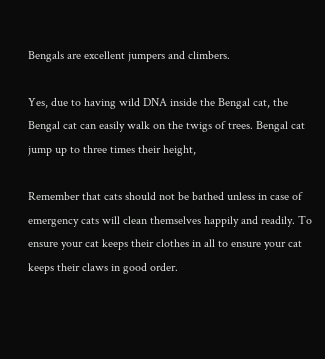Bengals are excellent jumpers and climbers.

Yes, due to having wild DNA inside the Bengal cat, the Bengal cat can easily walk on the twigs of trees. Bengal cat jump up to three times their height,

Remember that cats should not be bathed unless in case of emergency cats will clean themselves happily and readily. To ensure your cat keeps their clothes in all to ensure your cat keeps their claws in good order.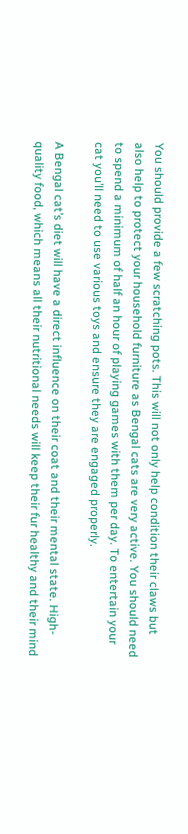You should provide a few scratching pots. This will not only help condition their claws but also help to protect your household furniture as Bengal cats are very active. You should need to spend a minimum of half an hour of playing games with them per day. To entertain your cat you’ll need to use various toys and ensure they are engaged properly.

A Bengal cat’s diet will have a direct influence on their coat and their mental state. High-quality food, which means all their nutritional needs will keep their fur healthy and their mind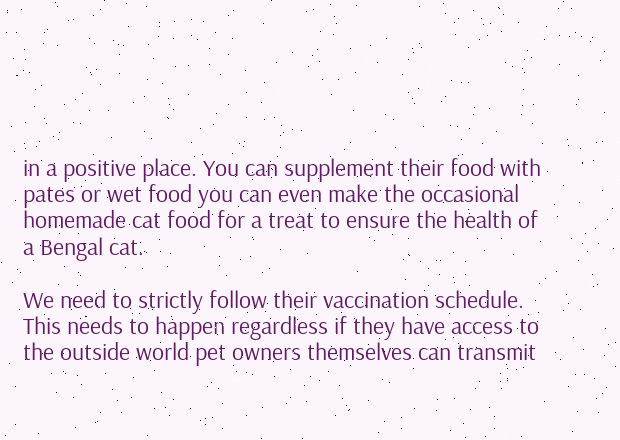in a positive place. You can supplement their food with pates or wet food you can even make the occasional homemade cat food for a treat to ensure the health of a Bengal cat.

We need to strictly follow their vaccination schedule. This needs to happen regardless if they have access to the outside world pet owners themselves can transmit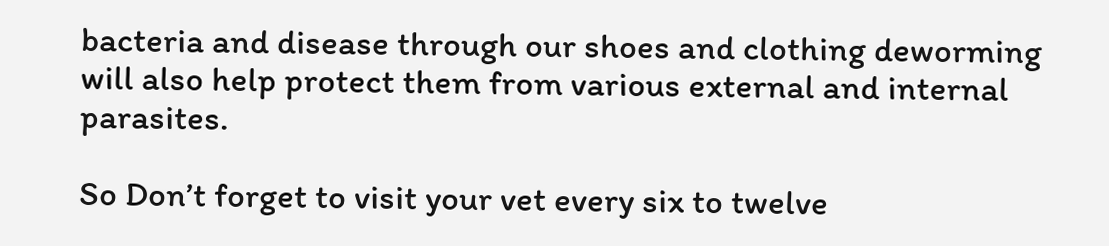bacteria and disease through our shoes and clothing deworming will also help protect them from various external and internal parasites.

So Don’t forget to visit your vet every six to twelve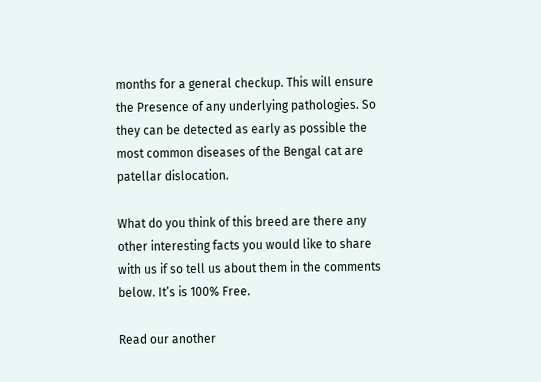months for a general checkup. This will ensure the Presence of any underlying pathologies. So they can be detected as early as possible the most common diseases of the Bengal cat are patellar dislocation.

What do you think of this breed are there any other interesting facts you would like to share with us if so tell us about them in the comments below. It’s is 100% Free.

Read our another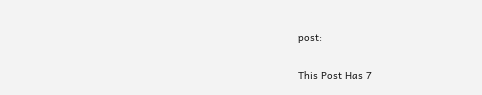post:

This Post Has 7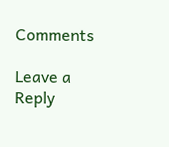Comments

Leave a Reply